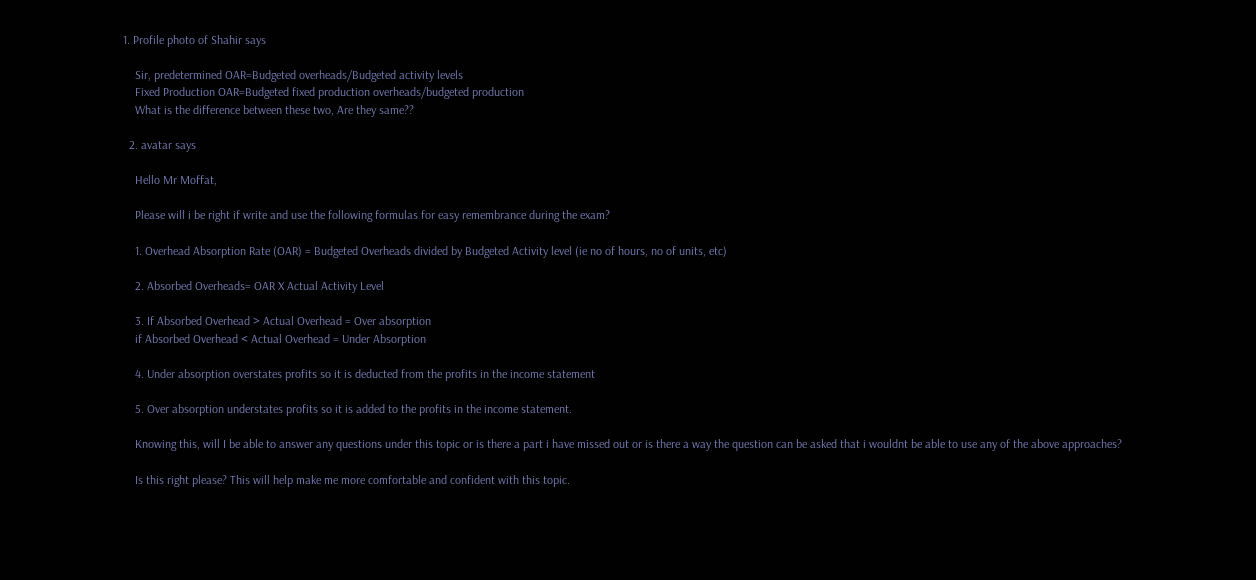1. Profile photo of Shahir says

    Sir, predetermined OAR=Budgeted overheads/Budgeted activity levels
    Fixed Production OAR=Budgeted fixed production overheads/budgeted production
    What is the difference between these two, Are they same??

  2. avatar says

    Hello Mr Moffat,

    Please will i be right if write and use the following formulas for easy remembrance during the exam?

    1. Overhead Absorption Rate (OAR) = Budgeted Overheads divided by Budgeted Activity level (ie no of hours, no of units, etc)

    2. Absorbed Overheads= OAR X Actual Activity Level

    3. If Absorbed Overhead > Actual Overhead = Over absorption
    if Absorbed Overhead < Actual Overhead = Under Absorption

    4. Under absorption overstates profits so it is deducted from the profits in the income statement

    5. Over absorption understates profits so it is added to the profits in the income statement.

    Knowing this, will I be able to answer any questions under this topic or is there a part i have missed out or is there a way the question can be asked that i wouldnt be able to use any of the above approaches?

    Is this right please? This will help make me more comfortable and confident with this topic.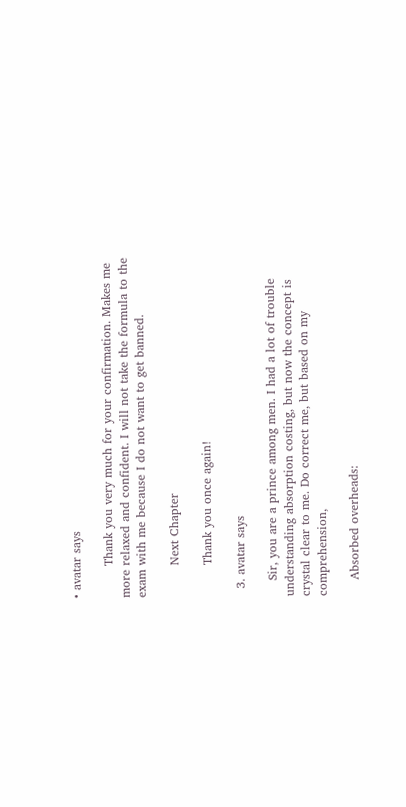• avatar says

        Thank you very much for your confirmation. Makes me more relaxed and confident. I will not take the formula to the exam with me because I do not want to get banned.

        Next Chapter

        Thank you once again!

  3. avatar says

    Sir, you are a prince among men. I had a lot of trouble understanding absorption costing, but now the concept is crystal clear to me. Do correct me, but based on my comprehension,

    Absorbed overheads: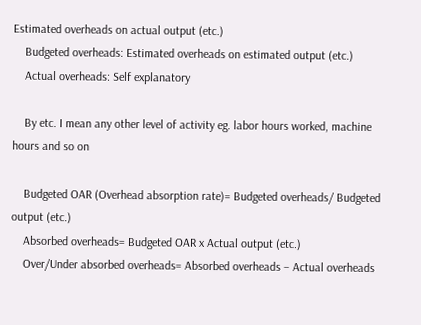Estimated overheads on actual output (etc.)
    Budgeted overheads: Estimated overheads on estimated output (etc.)
    Actual overheads: Self explanatory

    By etc. I mean any other level of activity eg. labor hours worked, machine hours and so on

    Budgeted OAR (Overhead absorption rate)= Budgeted overheads/ Budgeted output (etc.)
    Absorbed overheads= Budgeted OAR x Actual output (etc.)
    Over/Under absorbed overheads= Absorbed overheads – Actual overheads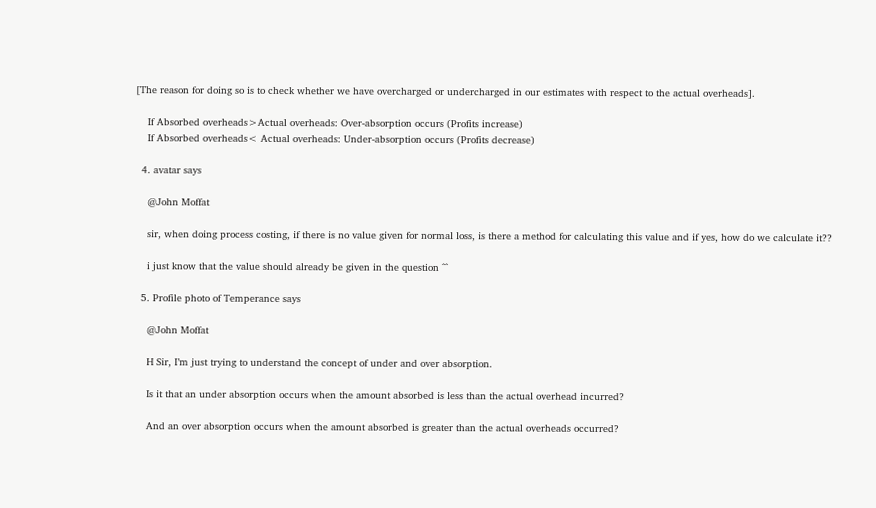[The reason for doing so is to check whether we have overcharged or undercharged in our estimates with respect to the actual overheads].

    If Absorbed overheads>Actual overheads: Over-absorption occurs (Profits increase)
    If Absorbed overheads< Actual overheads: Under-absorption occurs (Profits decrease)

  4. avatar says

    @John Moffat

    sir, when doing process costing, if there is no value given for normal loss, is there a method for calculating this value and if yes, how do we calculate it??

    i just know that the value should already be given in the question ^^

  5. Profile photo of Temperance says

    @John Moffat

    H Sir, I’m just trying to understand the concept of under and over absorption.

    Is it that an under absorption occurs when the amount absorbed is less than the actual overhead incurred?

    And an over absorption occurs when the amount absorbed is greater than the actual overheads occurred?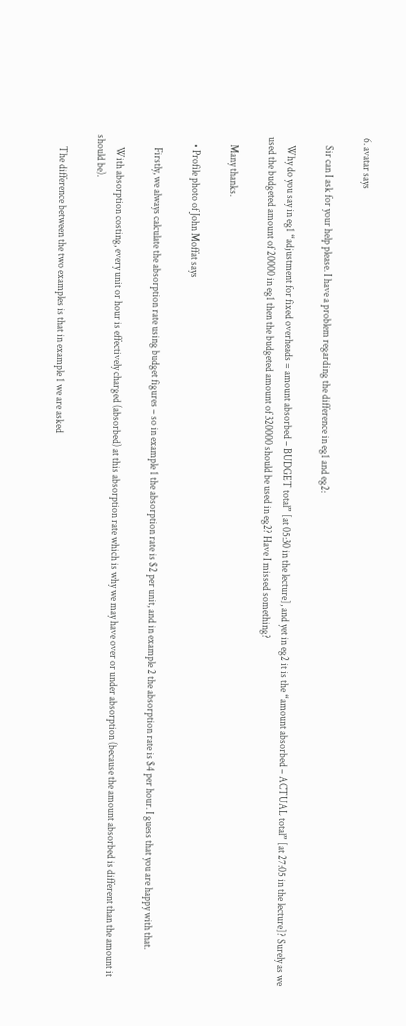6. avatar says

    Sir can I ask for your help please. I have a problem regarding the difference in eg1 and eg2:

    Why do you say in eg1 “adjustment for fixed overheads = amount absorbed – BUDGET total” [at 05:30 in the lecture], and yet in eg2 it is the “amount absorbed – ACTUAL total” [at 27:05 in the lecture]? Surely as we used the budgeted amount of 20000 in eg1 then the budgeted amount of 320000 should be used in eg2? Have I missed something?

    Many thanks.

    • Profile photo of John Moffat says

      Firstly, we always calculate the absorption rate using budget figures – so in example 1 the absorption rate is $2 per unit, and in example 2 the absorption rate is $4 per hour. I guess that you are happy with that.

      With absorption costing, every unit or hour is effectively charged (absorbed) at this absorption rate which is why we may have over or under absorption (because the amount absorbed is different than the amount it should be).

      The difference between the two examples is that in example 1 we are asked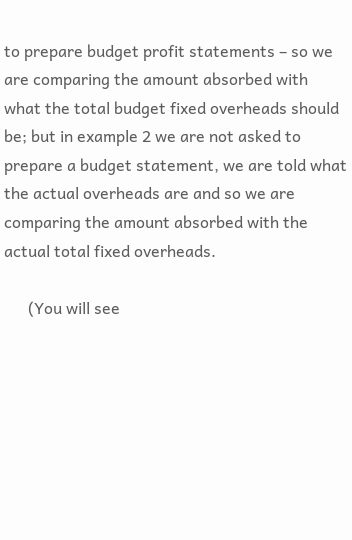to prepare budget profit statements – so we are comparing the amount absorbed with what the total budget fixed overheads should be; but in example 2 we are not asked to prepare a budget statement, we are told what the actual overheads are and so we are comparing the amount absorbed with the actual total fixed overheads.

      (You will see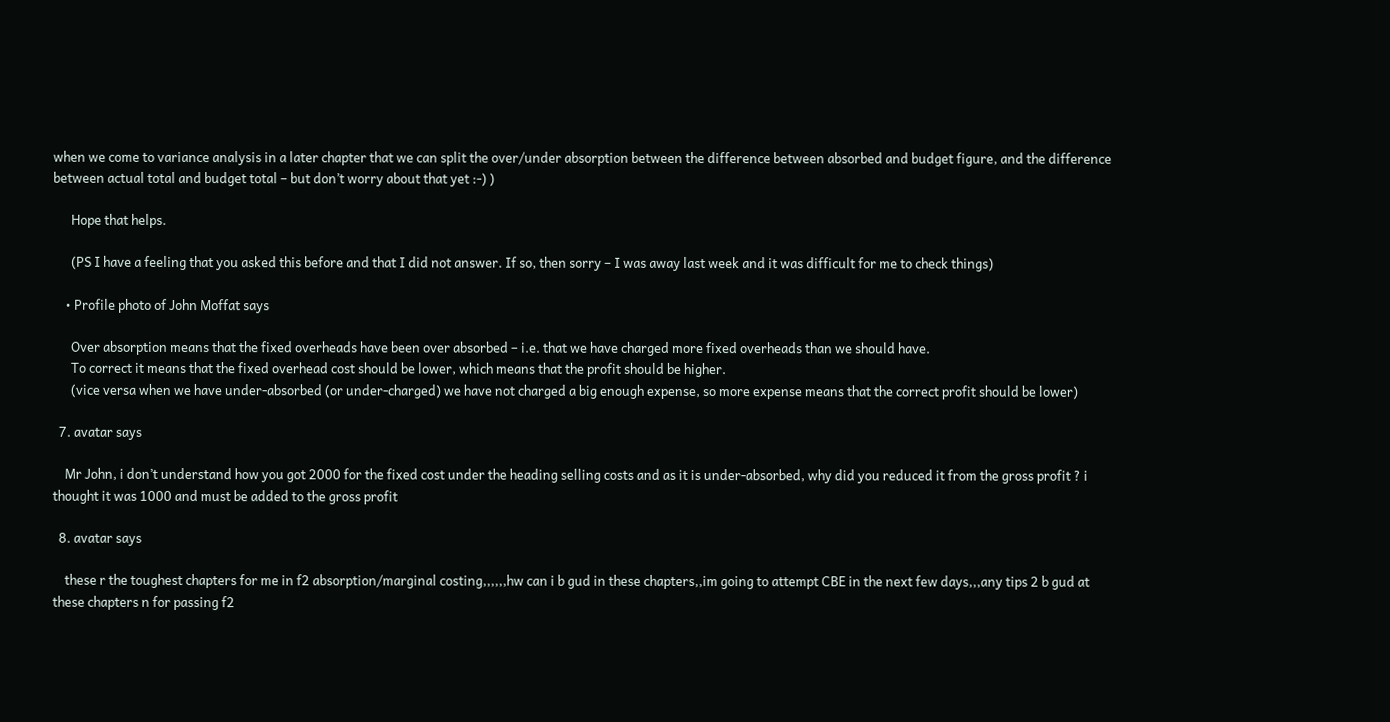when we come to variance analysis in a later chapter that we can split the over/under absorption between the difference between absorbed and budget figure, and the difference between actual total and budget total – but don’t worry about that yet :-) )

      Hope that helps.

      (PS I have a feeling that you asked this before and that I did not answer. If so, then sorry – I was away last week and it was difficult for me to check things)

    • Profile photo of John Moffat says

      Over absorption means that the fixed overheads have been over absorbed – i.e. that we have charged more fixed overheads than we should have.
      To correct it means that the fixed overhead cost should be lower, which means that the profit should be higher.
      (vice versa when we have under-absorbed (or under-charged) we have not charged a big enough expense, so more expense means that the correct profit should be lower)

  7. avatar says

    Mr John, i don’t understand how you got 2000 for the fixed cost under the heading selling costs and as it is under-absorbed, why did you reduced it from the gross profit ? i thought it was 1000 and must be added to the gross profit

  8. avatar says

    these r the toughest chapters for me in f2 absorption/marginal costing,,,,,,hw can i b gud in these chapters,,im going to attempt CBE in the next few days,,,any tips 2 b gud at these chapters n for passing f2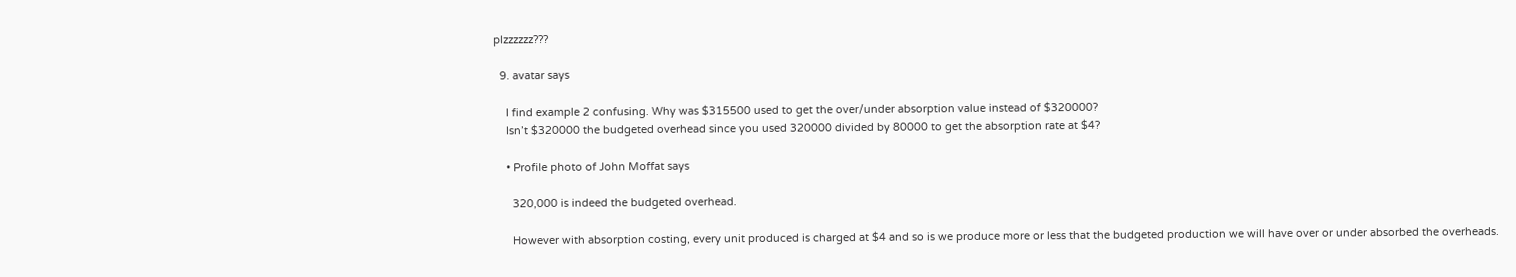plzzzzzz???

  9. avatar says

    I find example 2 confusing. Why was $315500 used to get the over/under absorption value instead of $320000?
    Isn’t $320000 the budgeted overhead since you used 320000 divided by 80000 to get the absorption rate at $4?

    • Profile photo of John Moffat says

      320,000 is indeed the budgeted overhead.

      However with absorption costing, every unit produced is charged at $4 and so is we produce more or less that the budgeted production we will have over or under absorbed the overheads.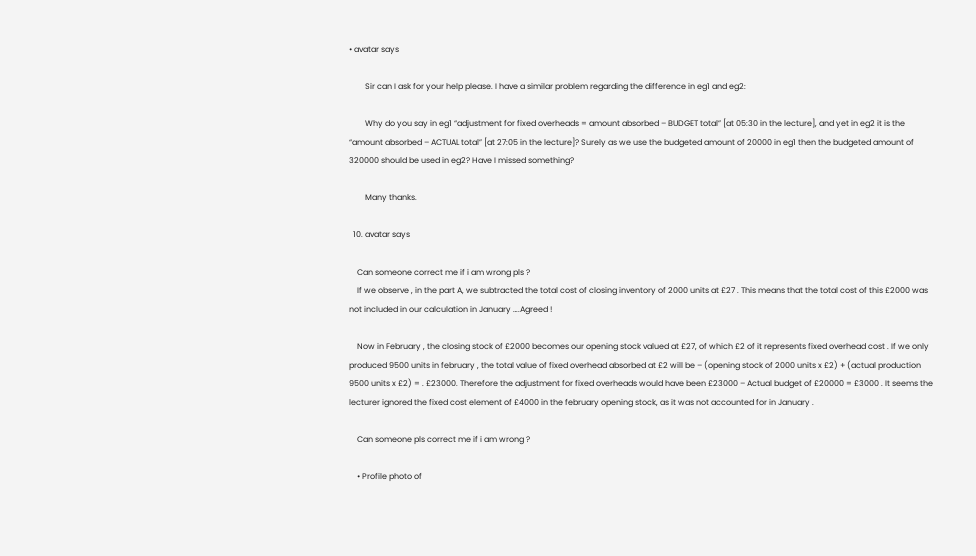• avatar says

        Sir can I ask for your help please. I have a similar problem regarding the difference in eg1 and eg2:

        Why do you say in eg1 “adjustment for fixed overheads = amount absorbed – BUDGET total” [at 05:30 in the lecture], and yet in eg2 it is the “amount absorbed – ACTUAL total” [at 27:05 in the lecture]? Surely as we use the budgeted amount of 20000 in eg1 then the budgeted amount of 320000 should be used in eg2? Have I missed something?

        Many thanks.

  10. avatar says

    Can someone correct me if i am wrong pls ?
    If we observe , in the part A, we subtracted the total cost of closing inventory of 2000 units at £27 . This means that the total cost of this £2000 was not included in our calculation in January ….Agreed !

    Now in February , the closing stock of £2000 becomes our opening stock valued at £27, of which £2 of it represents fixed overhead cost . If we only produced 9500 units in february , the total value of fixed overhead absorbed at £2 will be – (opening stock of 2000 units x £2) + (actual production 9500 units x £2) = . £23000. Therefore the adjustment for fixed overheads would have been £23000 – Actual budget of £20000 = £3000 . It seems the lecturer ignored the fixed cost element of £4000 in the february opening stock, as it was not accounted for in January .

    Can someone pls correct me if i am wrong ?

    • Profile photo of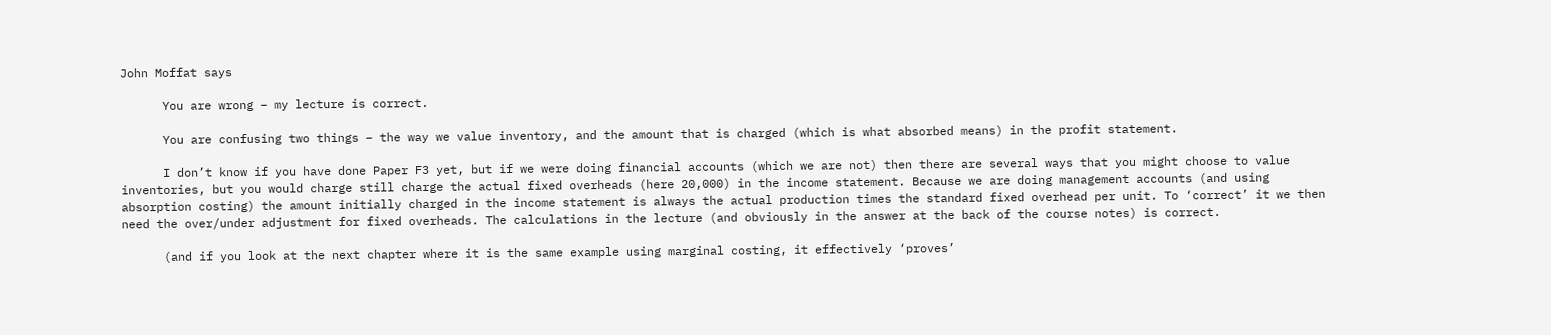John Moffat says

      You are wrong – my lecture is correct.

      You are confusing two things – the way we value inventory, and the amount that is charged (which is what absorbed means) in the profit statement.

      I don’t know if you have done Paper F3 yet, but if we were doing financial accounts (which we are not) then there are several ways that you might choose to value inventories, but you would charge still charge the actual fixed overheads (here 20,000) in the income statement. Because we are doing management accounts (and using absorption costing) the amount initially charged in the income statement is always the actual production times the standard fixed overhead per unit. To ‘correct’ it we then need the over/under adjustment for fixed overheads. The calculations in the lecture (and obviously in the answer at the back of the course notes) is correct.

      (and if you look at the next chapter where it is the same example using marginal costing, it effectively ‘proves’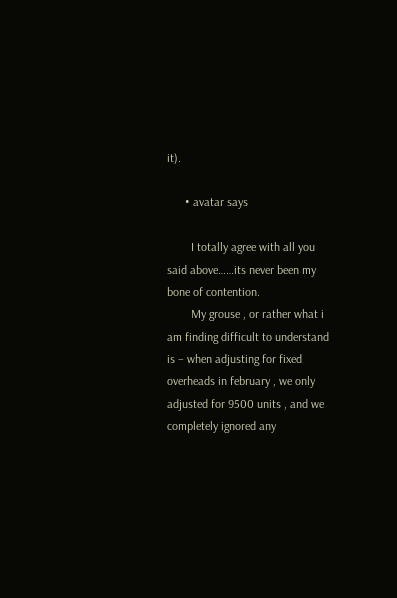it).

      • avatar says

        I totally agree with all you said above……its never been my bone of contention.
        My grouse , or rather what i am finding difficult to understand is – when adjusting for fixed overheads in february , we only adjusted for 9500 units , and we completely ignored any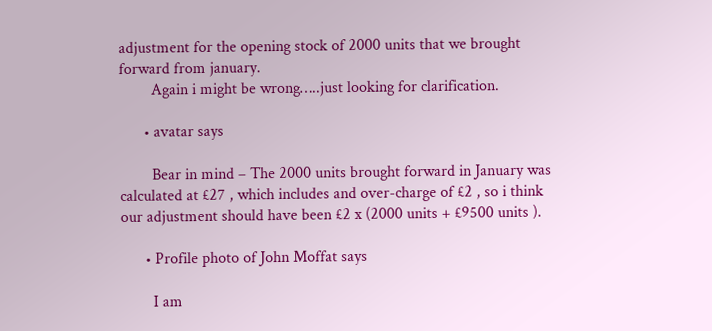adjustment for the opening stock of 2000 units that we brought forward from january.
        Again i might be wrong…..just looking for clarification.

      • avatar says

        Bear in mind – The 2000 units brought forward in January was calculated at £27 , which includes and over-charge of £2 , so i think our adjustment should have been £2 x (2000 units + £9500 units ).

      • Profile photo of John Moffat says

        I am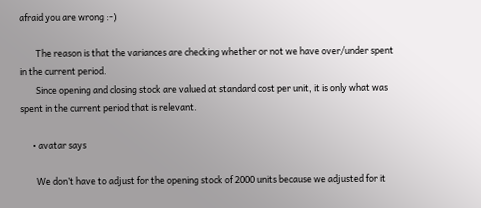afraid you are wrong :-)

        The reason is that the variances are checking whether or not we have over/under spent in the current period.
        Since opening and closing stock are valued at standard cost per unit, it is only what was spent in the current period that is relevant.

      • avatar says

        We don’t have to adjust for the opening stock of 2000 units because we adjusted for it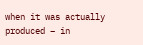when it was actually produced – in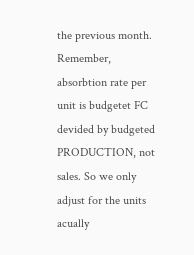the previous month. Remember, absorbtion rate per unit is budgetet FC devided by budgeted PRODUCTION, not sales. So we only adjust for the units acually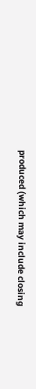produced (which may include closing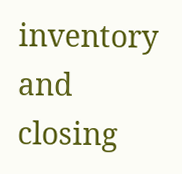inventory and closing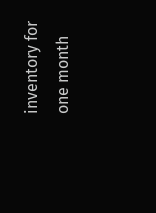inventory for one month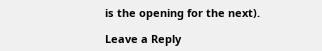is the opening for the next).

Leave a Reply